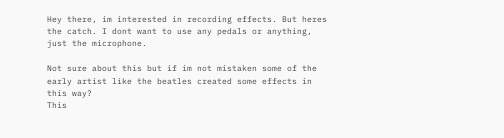Hey there, im interested in recording effects. But heres the catch. I dont want to use any pedals or anything, just the microphone.

Not sure about this but if im not mistaken some of the early artist like the beatles created some effects in this way?
This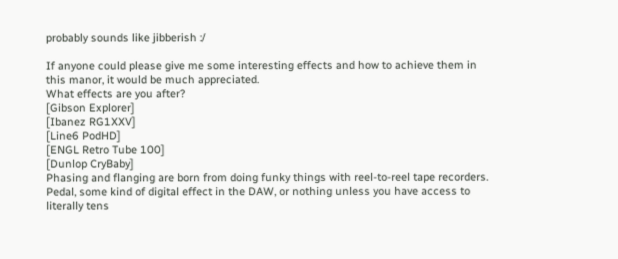probably sounds like jibberish :/

If anyone could please give me some interesting effects and how to achieve them in this manor, it would be much appreciated.
What effects are you after?
[Gibson Explorer]
[Ibanez RG1XXV]
[Line6 PodHD]
[ENGL Retro Tube 100]
[Dunlop CryBaby]
Phasing and flanging are born from doing funky things with reel-to-reel tape recorders. Pedal, some kind of digital effect in the DAW, or nothing unless you have access to literally tens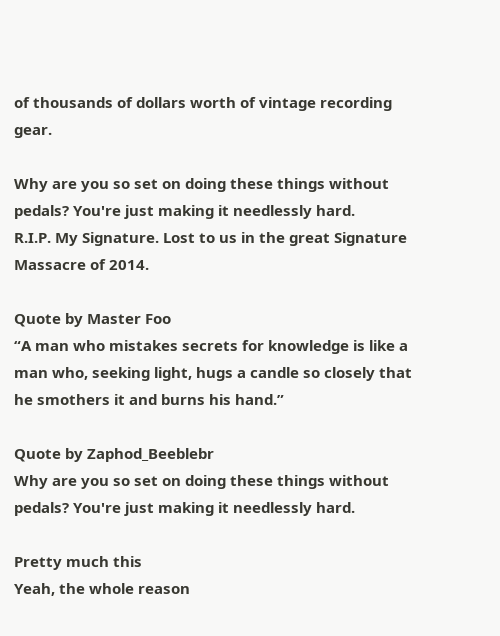of thousands of dollars worth of vintage recording gear.

Why are you so set on doing these things without pedals? You're just making it needlessly hard.
R.I.P. My Signature. Lost to us in the great Signature Massacre of 2014.

Quote by Master Foo
“A man who mistakes secrets for knowledge is like a man who, seeking light, hugs a candle so closely that he smothers it and burns his hand.”

Quote by Zaphod_Beeblebr
Why are you so set on doing these things without pedals? You're just making it needlessly hard.

Pretty much this
Yeah, the whole reason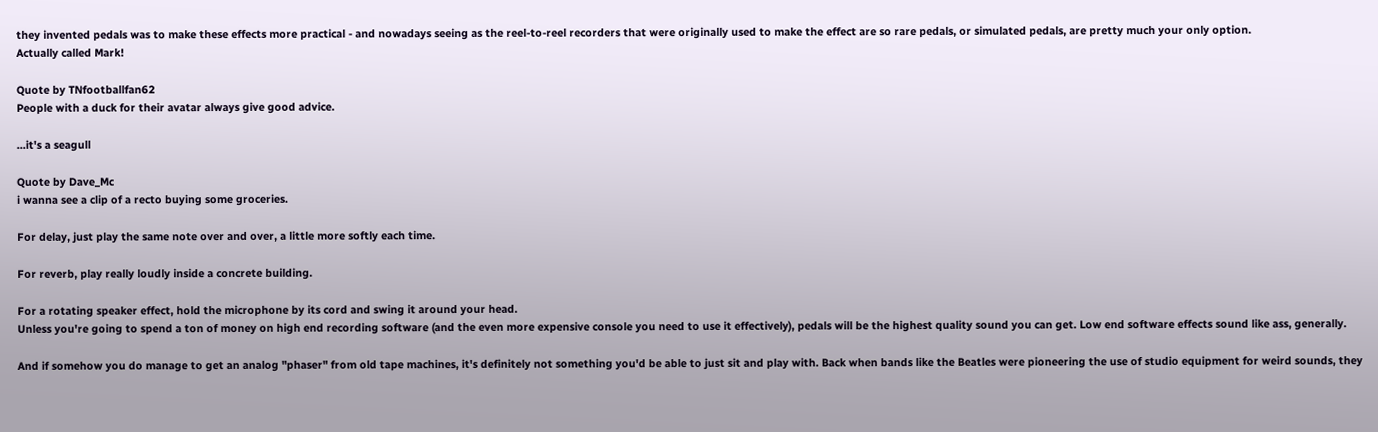they invented pedals was to make these effects more practical - and nowadays seeing as the reel-to-reel recorders that were originally used to make the effect are so rare pedals, or simulated pedals, are pretty much your only option.
Actually called Mark!

Quote by TNfootballfan62
People with a duck for their avatar always give good advice.

...it's a seagull

Quote by Dave_Mc
i wanna see a clip of a recto buying some groceries.

For delay, just play the same note over and over, a little more softly each time.

For reverb, play really loudly inside a concrete building.

For a rotating speaker effect, hold the microphone by its cord and swing it around your head.
Unless you're going to spend a ton of money on high end recording software (and the even more expensive console you need to use it effectively), pedals will be the highest quality sound you can get. Low end software effects sound like ass, generally.

And if somehow you do manage to get an analog "phaser" from old tape machines, it's definitely not something you'd be able to just sit and play with. Back when bands like the Beatles were pioneering the use of studio equipment for weird sounds, they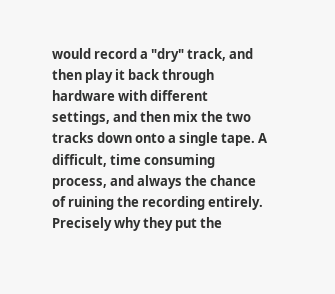would record a "dry" track, and then play it back through hardware with different settings, and then mix the two tracks down onto a single tape. A difficult, time consuming process, and always the chance of ruining the recording entirely. Precisely why they put the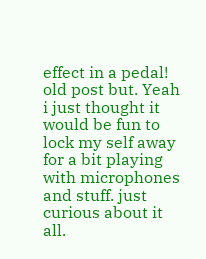effect in a pedal!
old post but. Yeah i just thought it would be fun to lock my self away for a bit playing with microphones and stuff. just curious about it all.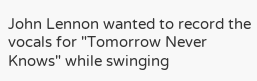John Lennon wanted to record the vocals for "Tomorrow Never Knows" while swinging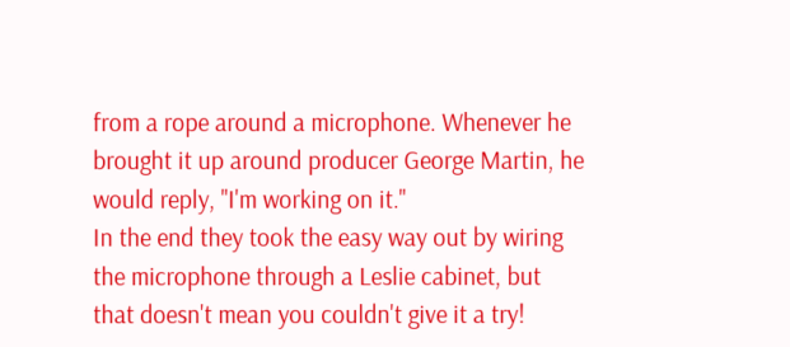from a rope around a microphone. Whenever he brought it up around producer George Martin, he would reply, "I'm working on it."
In the end they took the easy way out by wiring the microphone through a Leslie cabinet, but that doesn't mean you couldn't give it a try!